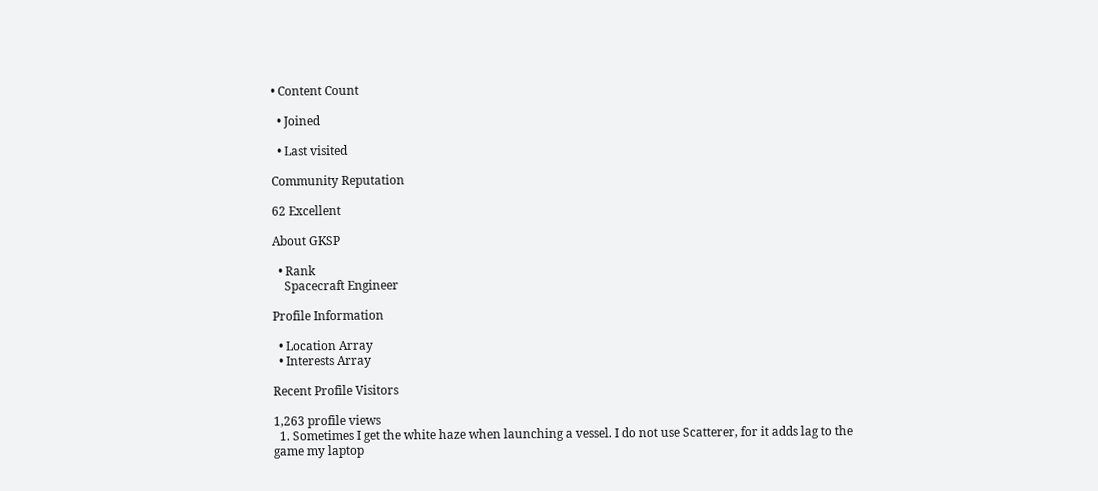• Content Count

  • Joined

  • Last visited

Community Reputation

62 Excellent

About GKSP

  • Rank
    Spacecraft Engineer

Profile Information

  • Location Array
  • Interests Array

Recent Profile Visitors

1,263 profile views
  1. Sometimes I get the white haze when launching a vessel. I do not use Scatterer, for it adds lag to the game my laptop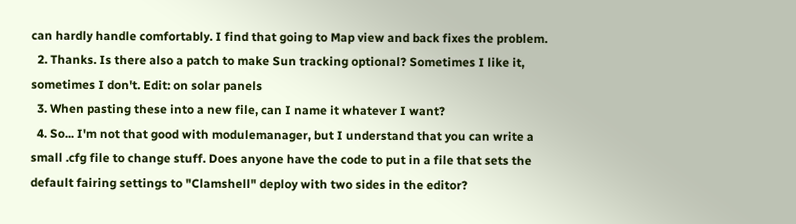can hardly handle comfortably. I find that going to Map view and back fixes the problem.
  2. Thanks. Is there also a patch to make Sun tracking optional? Sometimes I like it, sometimes I don't. Edit: on solar panels
  3. When pasting these into a new file, can I name it whatever I want?
  4. So... I'm not that good with modulemanager, but I understand that you can write a small .cfg file to change stuff. Does anyone have the code to put in a file that sets the default fairing settings to "Clamshell" deploy with two sides in the editor?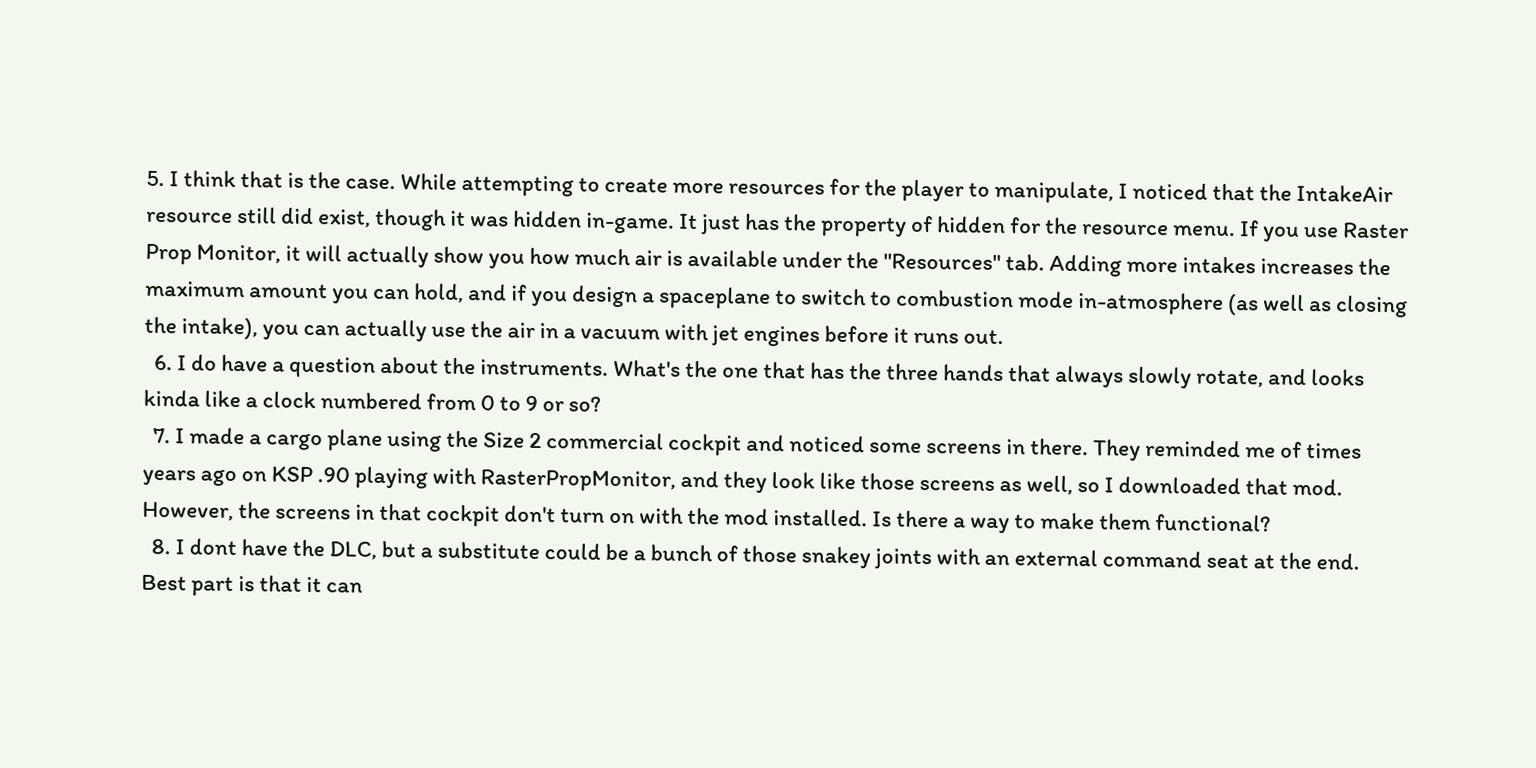5. I think that is the case. While attempting to create more resources for the player to manipulate, I noticed that the IntakeAir resource still did exist, though it was hidden in-game. It just has the property of hidden for the resource menu. If you use Raster Prop Monitor, it will actually show you how much air is available under the "Resources" tab. Adding more intakes increases the maximum amount you can hold, and if you design a spaceplane to switch to combustion mode in-atmosphere (as well as closing the intake), you can actually use the air in a vacuum with jet engines before it runs out.
  6. I do have a question about the instruments. What's the one that has the three hands that always slowly rotate, and looks kinda like a clock numbered from 0 to 9 or so?
  7. I made a cargo plane using the Size 2 commercial cockpit and noticed some screens in there. They reminded me of times years ago on KSP .90 playing with RasterPropMonitor, and they look like those screens as well, so I downloaded that mod. However, the screens in that cockpit don't turn on with the mod installed. Is there a way to make them functional?
  8. I dont have the DLC, but a substitute could be a bunch of those snakey joints with an external command seat at the end. Best part is that it can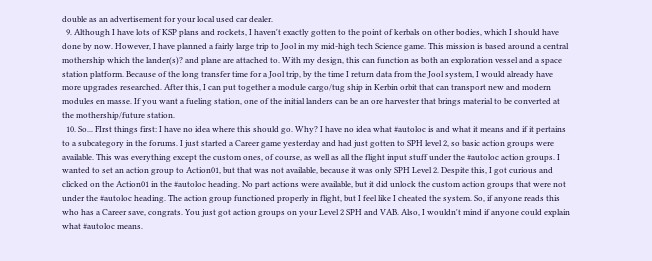double as an advertisement for your local used car dealer.
  9. Although I have lots of KSP plans and rockets, I haven't exactly gotten to the point of kerbals on other bodies, which I should have done by now. However, I have planned a fairly large trip to Jool in my mid-high tech Science game. This mission is based around a central mothership which the lander(s)? and plane are attached to. With my design, this can function as both an exploration vessel and a space station platform. Because of the long transfer time for a Jool trip, by the time I return data from the Jool system, I would already have more upgrades researched. After this, I can put together a module cargo/tug ship in Kerbin orbit that can transport new and modern modules en masse. If you want a fueling station, one of the initial landers can be an ore harvester that brings material to be converted at the mothership/future station.
  10. So... FIrst things first: I have no idea where this should go. Why? I have no idea what #autoloc is and what it means and if it pertains to a subcategory in the forums. I just started a Career game yesterday and had just gotten to SPH level 2, so basic action groups were available. This was everything except the custom ones, of course, as well as all the flight input stuff under the #autoloc action groups. I wanted to set an action group to Action01, but that was not available, because it was only SPH Level 2. Despite this, I got curious and clicked on the Action01 in the #autoloc heading. No part actions were available, but it did unlock the custom action groups that were not under the #autoloc heading. The action group functioned properly in flight, but I feel like I cheated the system. So, if anyone reads this who has a Career save, congrats. You just got action groups on your Level 2 SPH and VAB. Also, I wouldn't mind if anyone could explain what #autoloc means.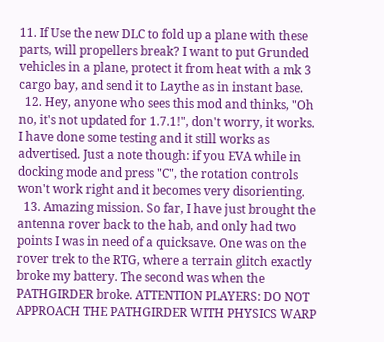11. If Use the new DLC to fold up a plane with these parts, will propellers break? I want to put Grunded vehicles in a plane, protect it from heat with a mk 3 cargo bay, and send it to Laythe as in instant base.
  12. Hey, anyone who sees this mod and thinks, "Oh no, it's not updated for 1.7.1!", don't worry, it works. I have done some testing and it still works as advertised. Just a note though: if you EVA while in docking mode and press "C", the rotation controls won't work right and it becomes very disorienting.
  13. Amazing mission. So far, I have just brought the antenna rover back to the hab, and only had two points I was in need of a quicksave. One was on the rover trek to the RTG, where a terrain glitch exactly broke my battery. The second was when the PATHGIRDER broke. ATTENTION PLAYERS: DO NOT APPROACH THE PATHGIRDER WITH PHYSICS WARP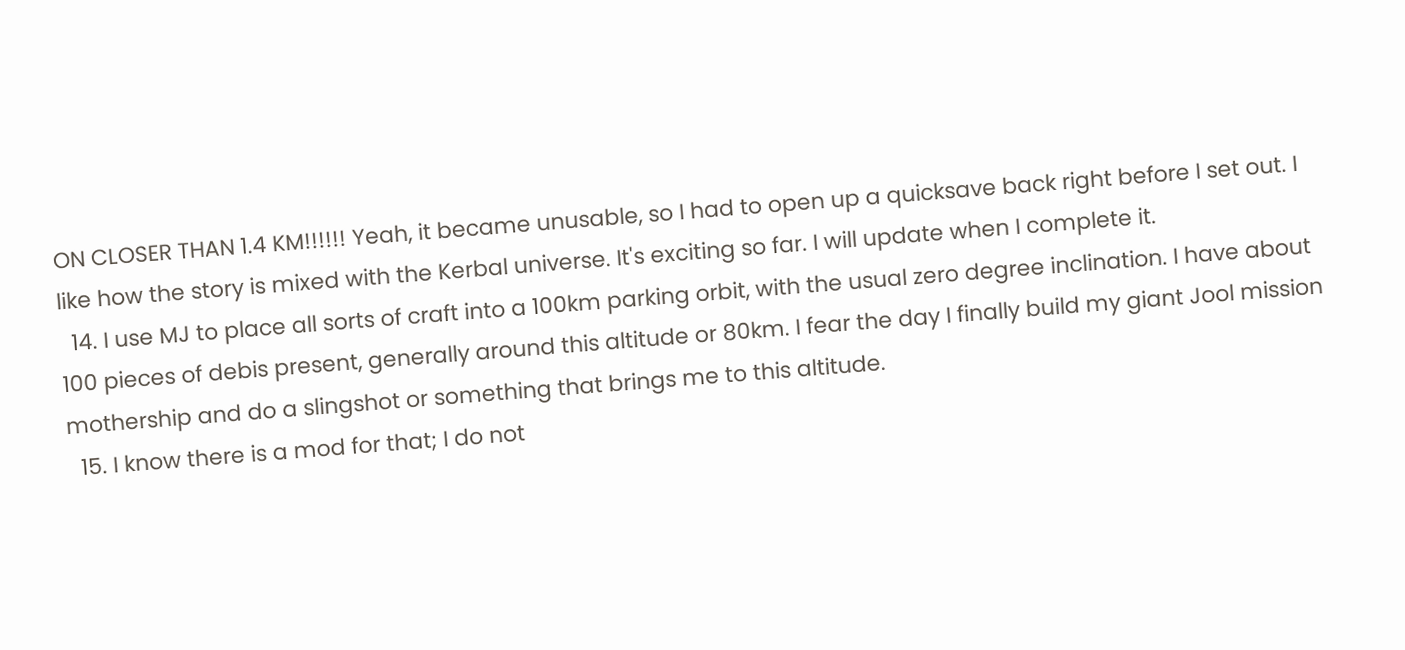ON CLOSER THAN 1.4 KM!!!!!! Yeah, it became unusable, so I had to open up a quicksave back right before I set out. I like how the story is mixed with the Kerbal universe. It's exciting so far. I will update when I complete it.
  14. I use MJ to place all sorts of craft into a 100km parking orbit, with the usual zero degree inclination. I have about 100 pieces of debis present, generally around this altitude or 80km. I fear the day I finally build my giant Jool mission mothership and do a slingshot or something that brings me to this altitude.
  15. I know there is a mod for that; I do not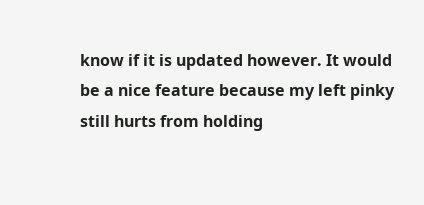know if it is updated however. It would be a nice feature because my left pinky still hurts from holding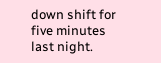down shift for five minutes last night.